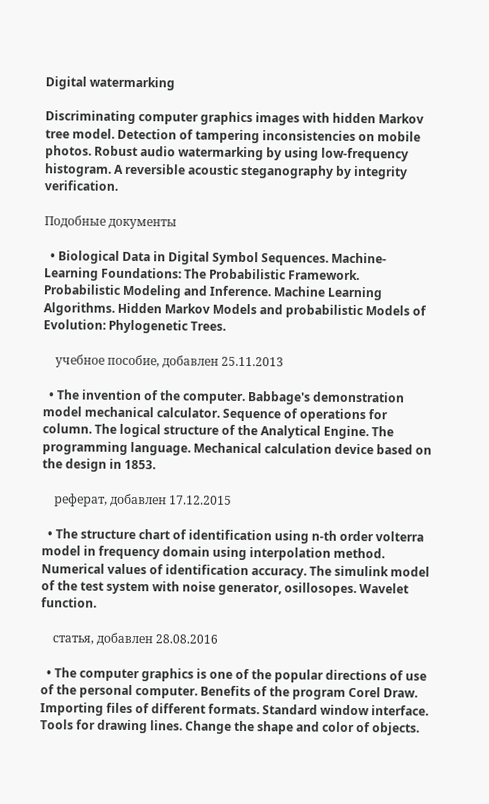Digital watermarking

Discriminating computer graphics images with hidden Markov tree model. Detection of tampering inconsistencies on mobile photos. Robust audio watermarking by using low-frequency histogram. A reversible acoustic steganography by integrity verification.

Подобные документы

  • Biological Data in Digital Symbol Sequences. Machine-Learning Foundations: The Probabilistic Framework. Probabilistic Modeling and Inference. Machine Learning Algorithms. Hidden Markov Models and probabilistic Models of Evolution: Phylogenetic Trees.

    учебное пособие, добавлен 25.11.2013

  • The invention of the computer. Babbage's demonstration model mechanical calculator. Sequence of operations for column. The logical structure of the Analytical Engine. The programming language. Mechanical calculation device based on the design in 1853.

    реферат, добавлен 17.12.2015

  • The structure chart of identification using n-th order volterra model in frequency domain using interpolation method. Numerical values of identification accuracy. The simulink model of the test system with noise generator, osillosopes. Wavelet function.

    статья, добавлен 28.08.2016

  • The computer graphics is one of the popular directions of use of the personal computer. Benefits of the program Corel Draw. Importing files of different formats. Standard window interface. Tools for drawing lines. Change the shape and color of objects.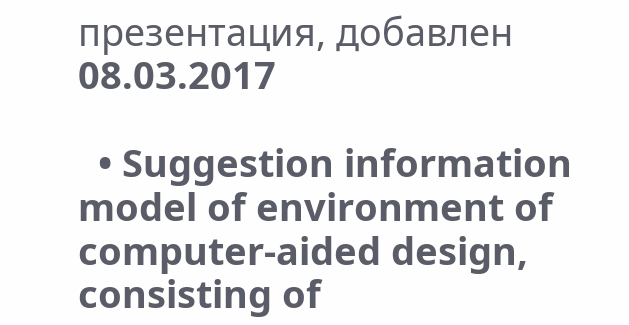презентация, добавлен 08.03.2017

  • Suggestion information model of environment of computer-aided design, consisting of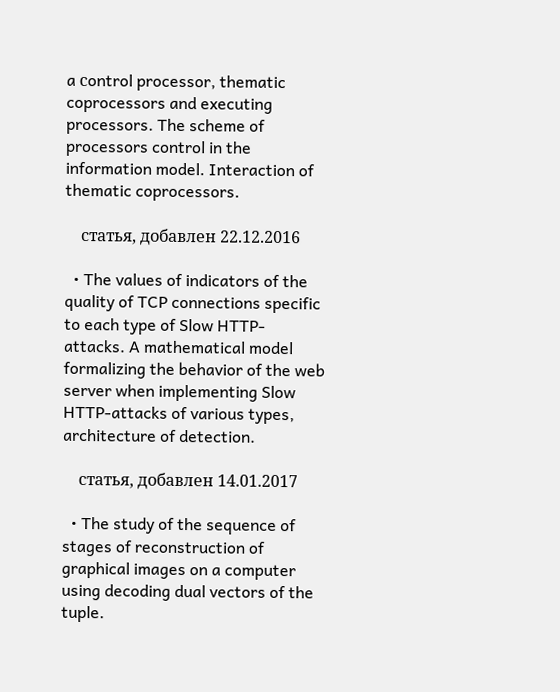a сontrol processor, thematic coprocessors and executing processors. The scheme of processors control in the information model. Interaction of thematic coprocessors.

    статья, добавлен 22.12.2016

  • The values of indicators of the quality of TCP connections specific to each type of Slow HTTP-attacks. A mathematical model formalizing the behavior of the web server when implementing Slow HTTP-attacks of various types, architecture of detection.

    статья, добавлен 14.01.2017

  • The study of the sequence of stages of reconstruction of graphical images on a computer using decoding dual vectors of the tuple.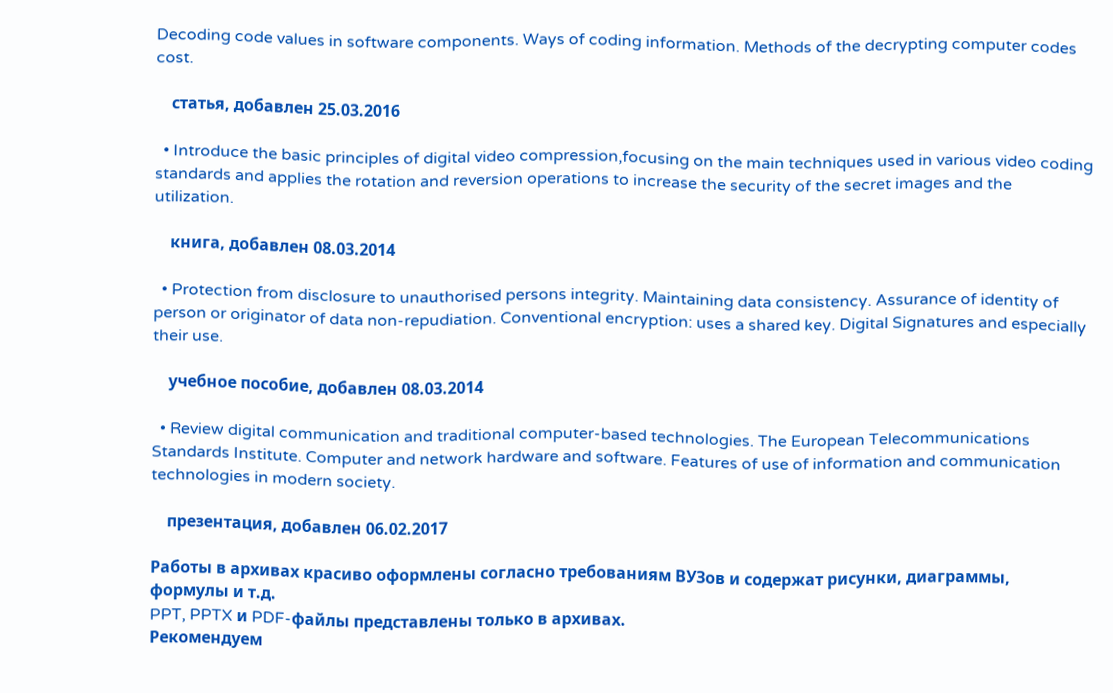Decoding code values in software components. Ways of coding information. Methods of the decrypting computer codes cost.

    статья, добавлен 25.03.2016

  • Introduce the basic principles of digital video compression,focusing on the main techniques used in various video coding standards and applies the rotation and reversion operations to increase the security of the secret images and the utilization.

    книга, добавлен 08.03.2014

  • Protection from disclosure to unauthorised persons integrity. Maintaining data consistency. Assurance of identity of person or originator of data non-repudiation. Conventional encryption: uses a shared key. Digital Signatures and especially their use.

    учебное пособие, добавлен 08.03.2014

  • Review digital communication and traditional computer-based technologies. The European Telecommunications Standards Institute. Computer and network hardware and software. Features of use of information and communication technologies in modern society.

    презентация, добавлен 06.02.2017

Работы в архивах красиво оформлены согласно требованиям ВУЗов и содержат рисунки, диаграммы, формулы и т.д.
PPT, PPTX и PDF-файлы представлены только в архивах.
Рекомендуем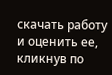скачать работу и оценить ее, кликнув по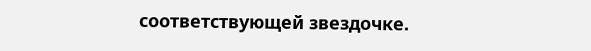соответствующей звездочке.